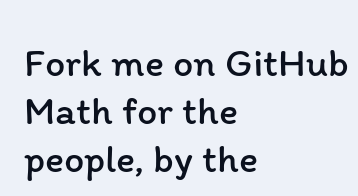Fork me on GitHub
Math for the people, by the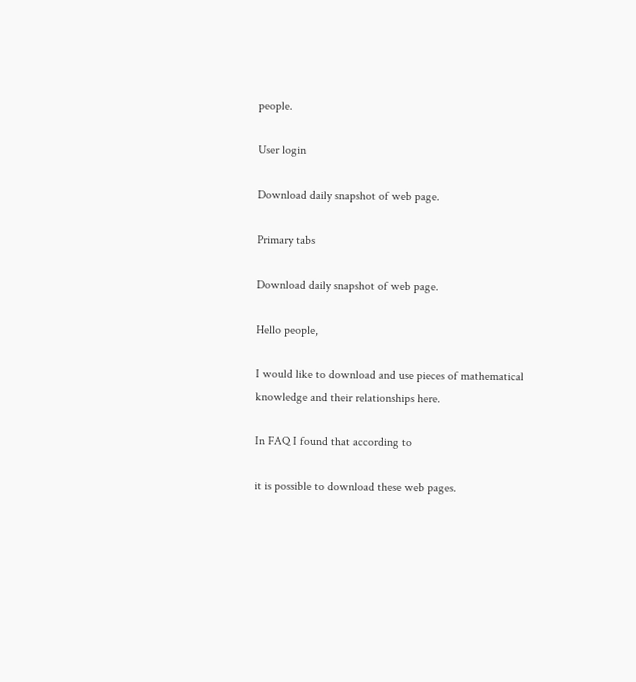people.

User login

Download daily snapshot of web page.

Primary tabs

Download daily snapshot of web page.

Hello people,

I would like to download and use pieces of mathematical knowledge and their relationships here.

In FAQ I found that according to

it is possible to download these web pages.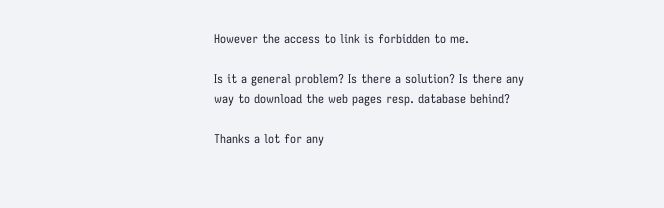However the access to link is forbidden to me.

Is it a general problem? Is there a solution? Is there any way to download the web pages resp. database behind?

Thanks a lot for any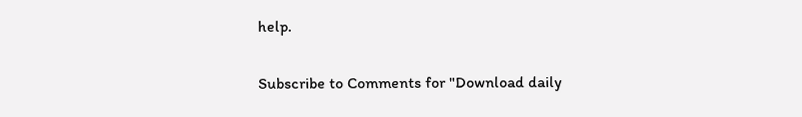help.

Subscribe to Comments for "Download daily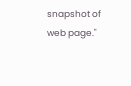snapshot of web page."